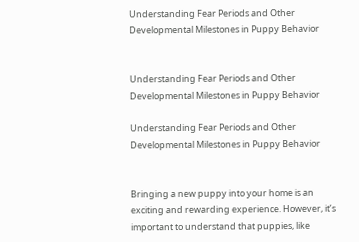Understanding Fear Periods and Other Developmental Milestones in Puppy Behavior


Understanding Fear Periods and Other Developmental Milestones in Puppy Behavior

Understanding Fear Periods and Other Developmental Milestones in Puppy Behavior


Bringing a new puppy into your home is an exciting and rewarding experience. However, it’s important to understand that puppies, like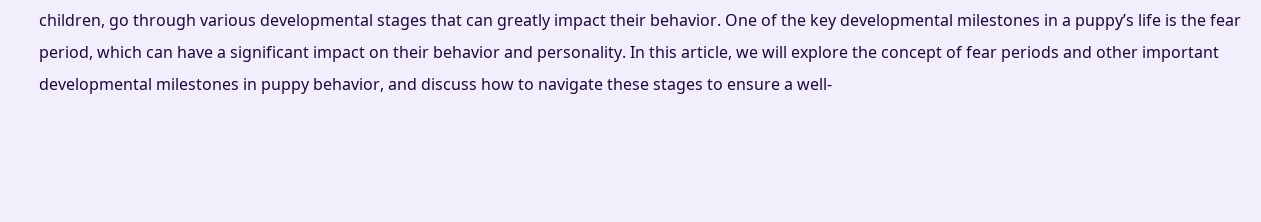children, go through various developmental stages that can greatly impact their behavior. One of the key developmental milestones in a puppy’s life is the fear period, which can have a significant impact on their behavior and personality. In this article, we will explore the concept of fear periods and other important developmental milestones in puppy behavior, and discuss how to navigate these stages to ensure a well-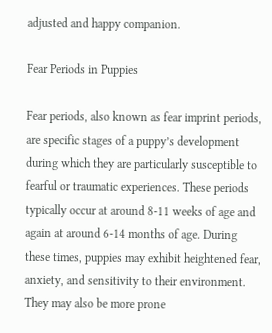adjusted and happy companion.

Fear Periods in Puppies

Fear periods, also known as fear imprint periods, are specific stages of a puppy’s development during which they are particularly susceptible to fearful or traumatic experiences. These periods typically occur at around 8-11 weeks of age and again at around 6-14 months of age. During these times, puppies may exhibit heightened fear, anxiety, and sensitivity to their environment. They may also be more prone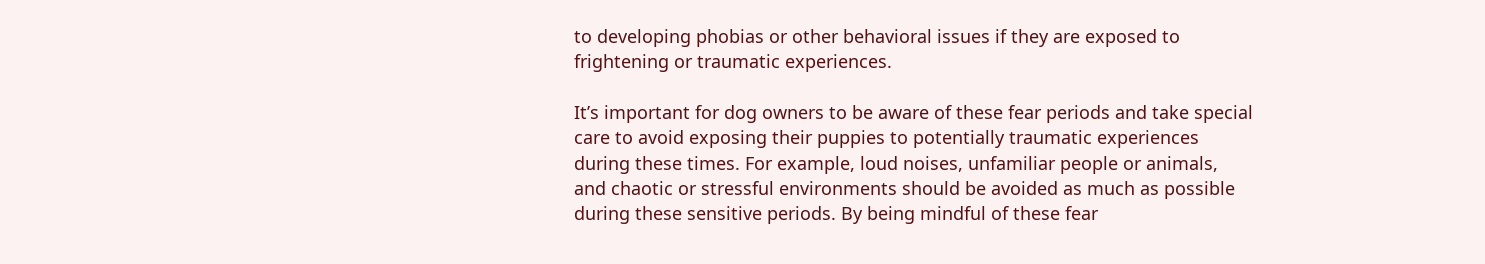to developing phobias or other behavioral issues if they are exposed to frightening or traumatic experiences.

It’s important for dog owners to be aware of these fear periods and take special care to avoid exposing their puppies to potentially traumatic experiences during these times. For example, loud noises, unfamiliar people or animals, and chaotic or stressful environments should be avoided as much as possible during these sensitive periods. By being mindful of these fear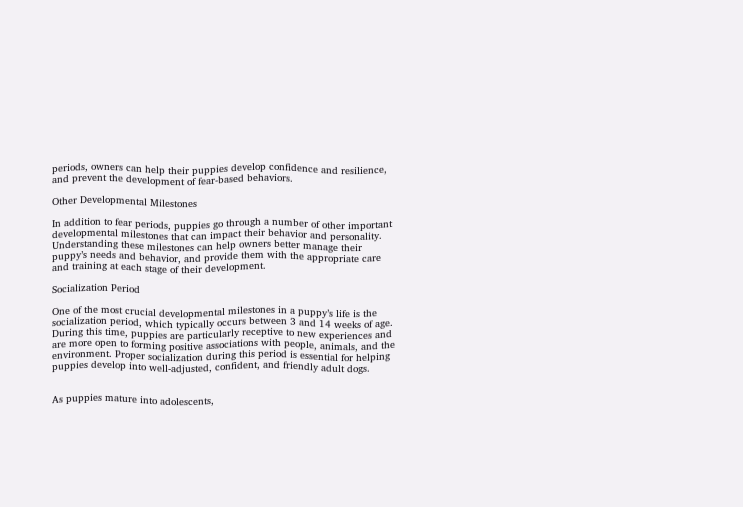periods, owners can help their puppies develop confidence and resilience, and prevent the development of fear-based behaviors.

Other Developmental Milestones

In addition to fear periods, puppies go through a number of other important developmental milestones that can impact their behavior and personality. Understanding these milestones can help owners better manage their puppy’s needs and behavior, and provide them with the appropriate care and training at each stage of their development.

Socialization Period

One of the most crucial developmental milestones in a puppy’s life is the socialization period, which typically occurs between 3 and 14 weeks of age. During this time, puppies are particularly receptive to new experiences and are more open to forming positive associations with people, animals, and the environment. Proper socialization during this period is essential for helping puppies develop into well-adjusted, confident, and friendly adult dogs.


As puppies mature into adolescents,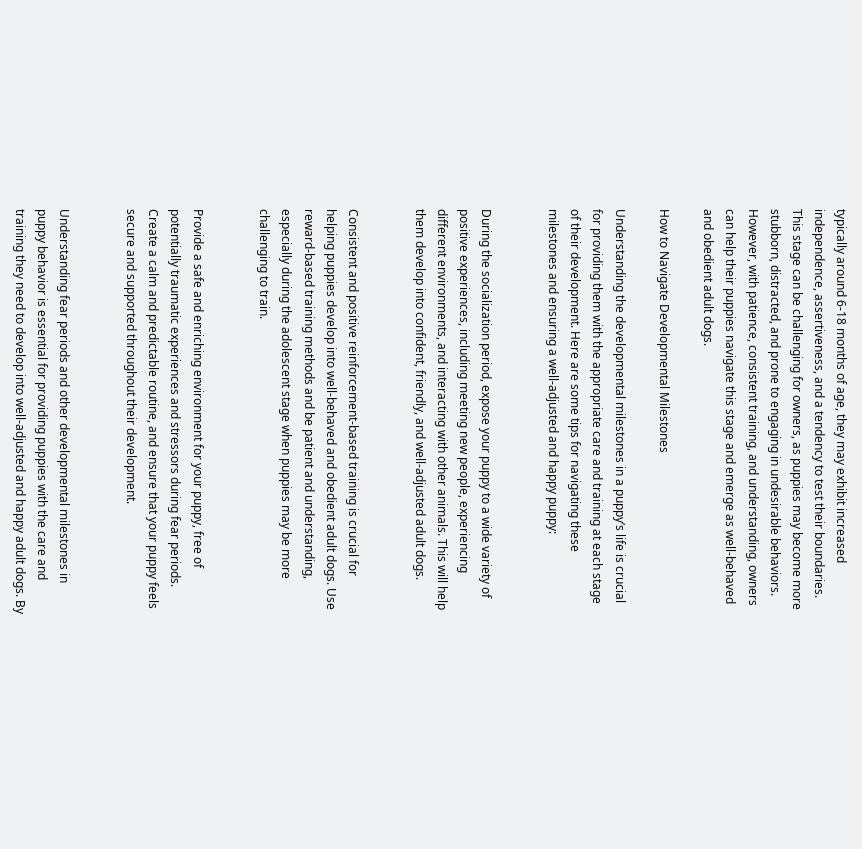typically around 6-18 months of age, they may exhibit increased independence, assertiveness, and a tendency to test their boundaries. This stage can be challenging for owners, as puppies may become more stubborn, distracted, and prone to engaging in undesirable behaviors. However, with patience, consistent training, and understanding, owners can help their puppies navigate this stage and emerge as well-behaved and obedient adult dogs.

How to Navigate Developmental Milestones

Understanding the developmental milestones in a puppy’s life is crucial for providing them with the appropriate care and training at each stage of their development. Here are some tips for navigating these milestones and ensuring a well-adjusted and happy puppy:


During the socialization period, expose your puppy to a wide variety of positive experiences, including meeting new people, experiencing different environments, and interacting with other animals. This will help them develop into confident, friendly, and well-adjusted adult dogs.


Consistent and positive reinforcement-based training is crucial for helping puppies develop into well-behaved and obedient adult dogs. Use reward-based training methods and be patient and understanding, especially during the adolescent stage when puppies may be more challenging to train.


Provide a safe and enriching environment for your puppy, free of potentially traumatic experiences and stressors during fear periods. Create a calm and predictable routine, and ensure that your puppy feels secure and supported throughout their development.


Understanding fear periods and other developmental milestones in puppy behavior is essential for providing puppies with the care and training they need to develop into well-adjusted and happy adult dogs. By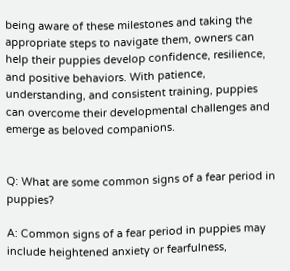being aware of these milestones and taking the appropriate steps to navigate them, owners can help their puppies develop confidence, resilience, and positive behaviors. With patience, understanding, and consistent training, puppies can overcome their developmental challenges and emerge as beloved companions.


Q: What are some common signs of a fear period in puppies?

A: Common signs of a fear period in puppies may include heightened anxiety or fearfulness,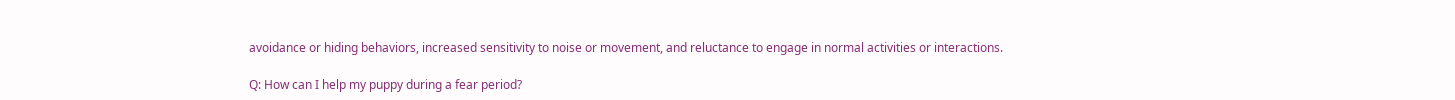avoidance or hiding behaviors, increased sensitivity to noise or movement, and reluctance to engage in normal activities or interactions.

Q: How can I help my puppy during a fear period?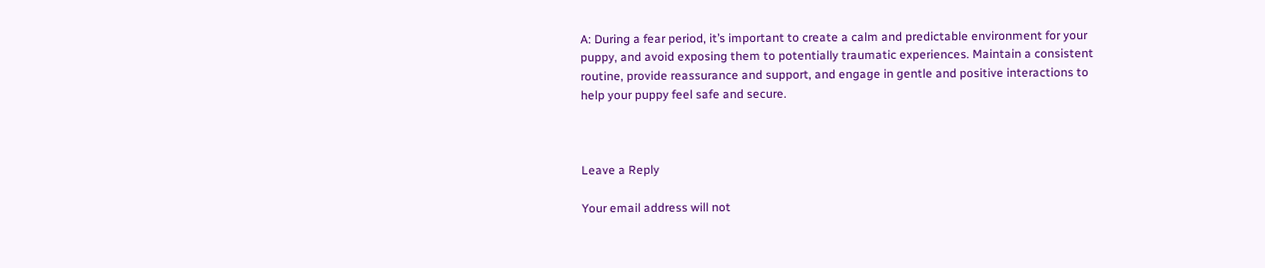A: During a fear period, it’s important to create a calm and predictable environment for your puppy, and avoid exposing them to potentially traumatic experiences. Maintain a consistent routine, provide reassurance and support, and engage in gentle and positive interactions to help your puppy feel safe and secure.



Leave a Reply

Your email address will not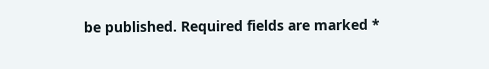be published. Required fields are marked *